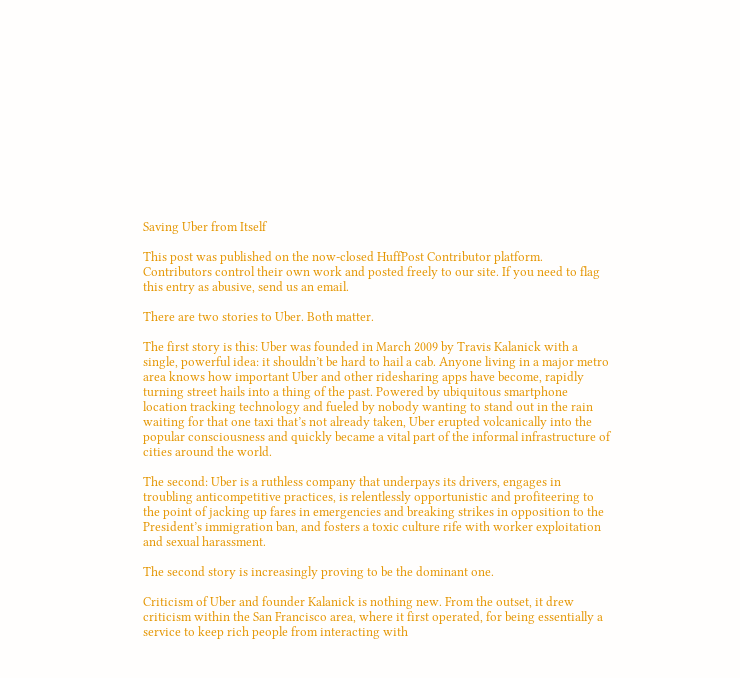Saving Uber from Itself

This post was published on the now-closed HuffPost Contributor platform. Contributors control their own work and posted freely to our site. If you need to flag this entry as abusive, send us an email.

There are two stories to Uber. Both matter.

The first story is this: Uber was founded in March 2009 by Travis Kalanick with a single, powerful idea: it shouldn’t be hard to hail a cab. Anyone living in a major metro area knows how important Uber and other ridesharing apps have become, rapidly turning street hails into a thing of the past. Powered by ubiquitous smartphone location tracking technology and fueled by nobody wanting to stand out in the rain waiting for that one taxi that’s not already taken, Uber erupted volcanically into the popular consciousness and quickly became a vital part of the informal infrastructure of cities around the world.

The second: Uber is a ruthless company that underpays its drivers, engages in troubling anticompetitive practices, is relentlessly opportunistic and profiteering to the point of jacking up fares in emergencies and breaking strikes in opposition to the President’s immigration ban, and fosters a toxic culture rife with worker exploitation and sexual harassment.

The second story is increasingly proving to be the dominant one.

Criticism of Uber and founder Kalanick is nothing new. From the outset, it drew criticism within the San Francisco area, where it first operated, for being essentially a service to keep rich people from interacting with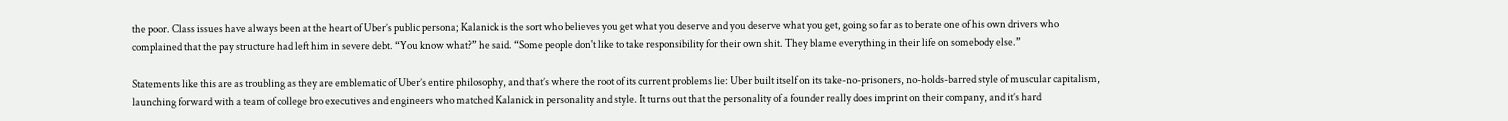the poor. Class issues have always been at the heart of Uber’s public persona; Kalanick is the sort who believes you get what you deserve and you deserve what you get, going so far as to berate one of his own drivers who complained that the pay structure had left him in severe debt. “You know what?” he said. “Some people don't like to take responsibility for their own shit. They blame everything in their life on somebody else.”

Statements like this are as troubling as they are emblematic of Uber’s entire philosophy, and that’s where the root of its current problems lie: Uber built itself on its take-no-prisoners, no-holds-barred style of muscular capitalism, launching forward with a team of college bro executives and engineers who matched Kalanick in personality and style. It turns out that the personality of a founder really does imprint on their company, and it’s hard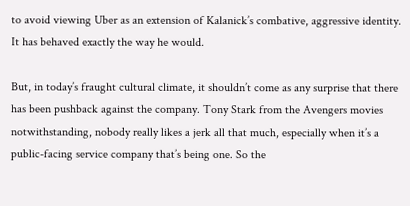to avoid viewing Uber as an extension of Kalanick’s combative, aggressive identity. It has behaved exactly the way he would.

But, in today’s fraught cultural climate, it shouldn’t come as any surprise that there has been pushback against the company. Tony Stark from the Avengers movies notwithstanding, nobody really likes a jerk all that much, especially when it’s a public-facing service company that’s being one. So the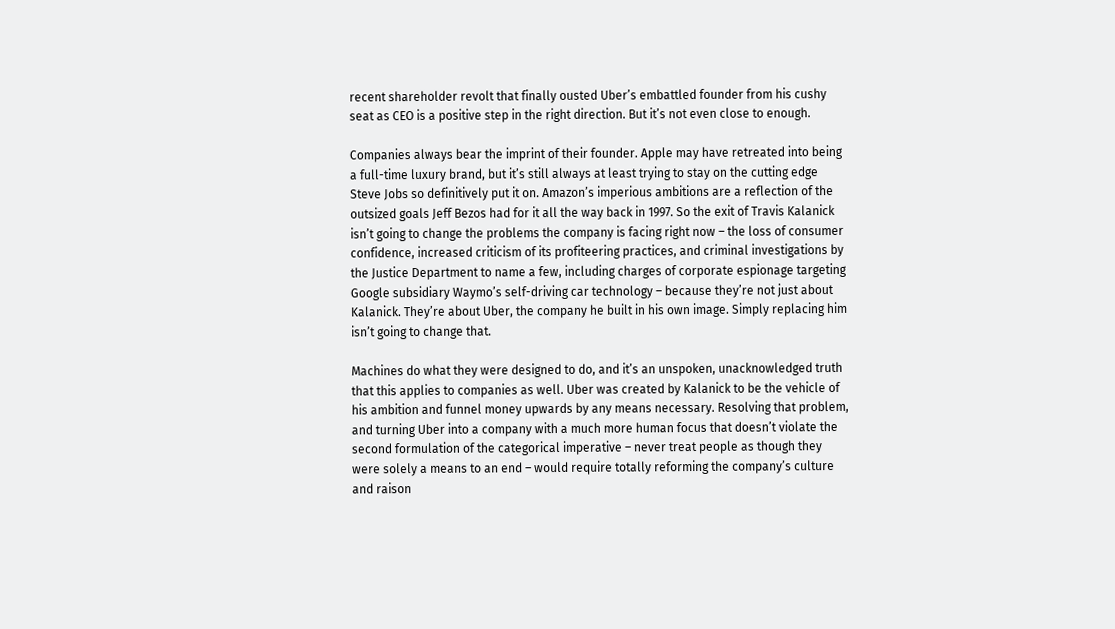recent shareholder revolt that finally ousted Uber’s embattled founder from his cushy seat as CEO is a positive step in the right direction. But it’s not even close to enough.

Companies always bear the imprint of their founder. Apple may have retreated into being a full-time luxury brand, but it’s still always at least trying to stay on the cutting edge Steve Jobs so definitively put it on. Amazon’s imperious ambitions are a reflection of the outsized goals Jeff Bezos had for it all the way back in 1997. So the exit of Travis Kalanick isn’t going to change the problems the company is facing right now – the loss of consumer confidence, increased criticism of its profiteering practices, and criminal investigations by the Justice Department to name a few, including charges of corporate espionage targeting Google subsidiary Waymo’s self-driving car technology – because they’re not just about Kalanick. They’re about Uber, the company he built in his own image. Simply replacing him isn’t going to change that.

Machines do what they were designed to do, and it’s an unspoken, unacknowledged truth that this applies to companies as well. Uber was created by Kalanick to be the vehicle of his ambition and funnel money upwards by any means necessary. Resolving that problem, and turning Uber into a company with a much more human focus that doesn’t violate the second formulation of the categorical imperative – never treat people as though they were solely a means to an end – would require totally reforming the company’s culture and raison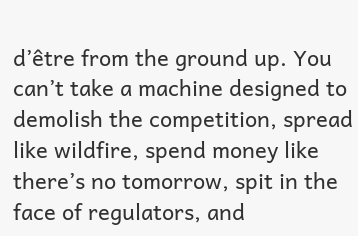d’être from the ground up. You can’t take a machine designed to demolish the competition, spread like wildfire, spend money like there’s no tomorrow, spit in the face of regulators, and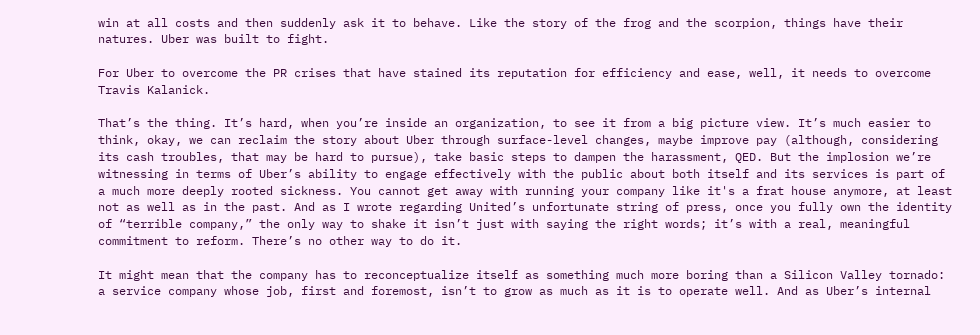win at all costs and then suddenly ask it to behave. Like the story of the frog and the scorpion, things have their natures. Uber was built to fight.

For Uber to overcome the PR crises that have stained its reputation for efficiency and ease, well, it needs to overcome Travis Kalanick.

That’s the thing. It’s hard, when you’re inside an organization, to see it from a big picture view. It’s much easier to think, okay, we can reclaim the story about Uber through surface-level changes, maybe improve pay (although, considering its cash troubles, that may be hard to pursue), take basic steps to dampen the harassment, QED. But the implosion we’re witnessing in terms of Uber’s ability to engage effectively with the public about both itself and its services is part of a much more deeply rooted sickness. You cannot get away with running your company like it's a frat house anymore, at least not as well as in the past. And as I wrote regarding United’s unfortunate string of press, once you fully own the identity of “terrible company,” the only way to shake it isn’t just with saying the right words; it’s with a real, meaningful commitment to reform. There’s no other way to do it.

It might mean that the company has to reconceptualize itself as something much more boring than a Silicon Valley tornado: a service company whose job, first and foremost, isn’t to grow as much as it is to operate well. And as Uber’s internal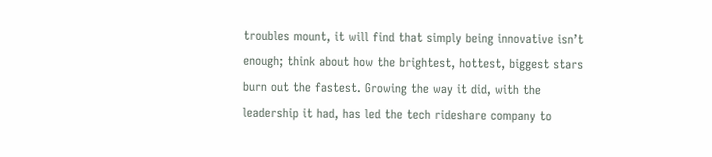troubles mount, it will find that simply being innovative isn’t enough; think about how the brightest, hottest, biggest stars burn out the fastest. Growing the way it did, with the leadership it had, has led the tech rideshare company to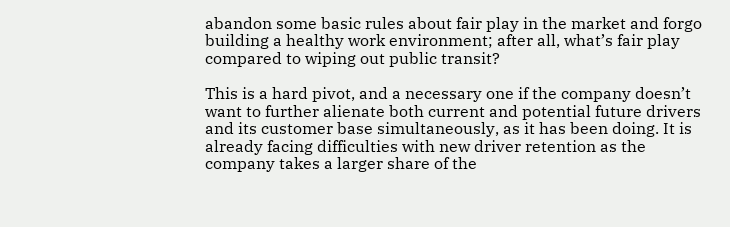abandon some basic rules about fair play in the market and forgo building a healthy work environment; after all, what’s fair play compared to wiping out public transit?

This is a hard pivot, and a necessary one if the company doesn’t want to further alienate both current and potential future drivers and its customer base simultaneously, as it has been doing. It is already facing difficulties with new driver retention as the company takes a larger share of the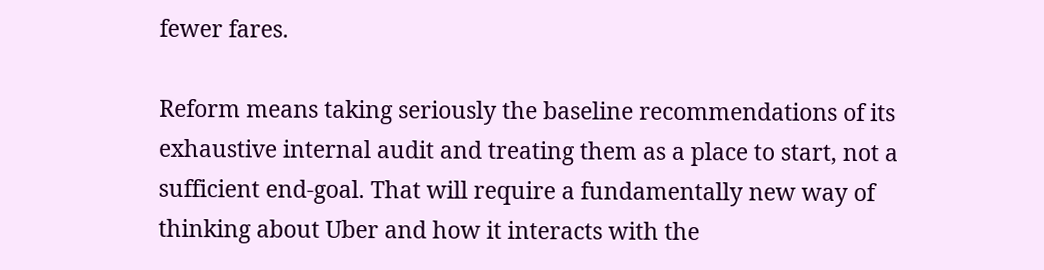fewer fares.

Reform means taking seriously the baseline recommendations of its exhaustive internal audit and treating them as a place to start, not a sufficient end-goal. That will require a fundamentally new way of thinking about Uber and how it interacts with the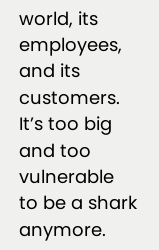world, its employees, and its customers. It’s too big and too vulnerable to be a shark anymore.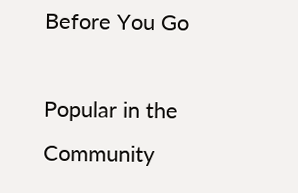Before You Go

Popular in the Community